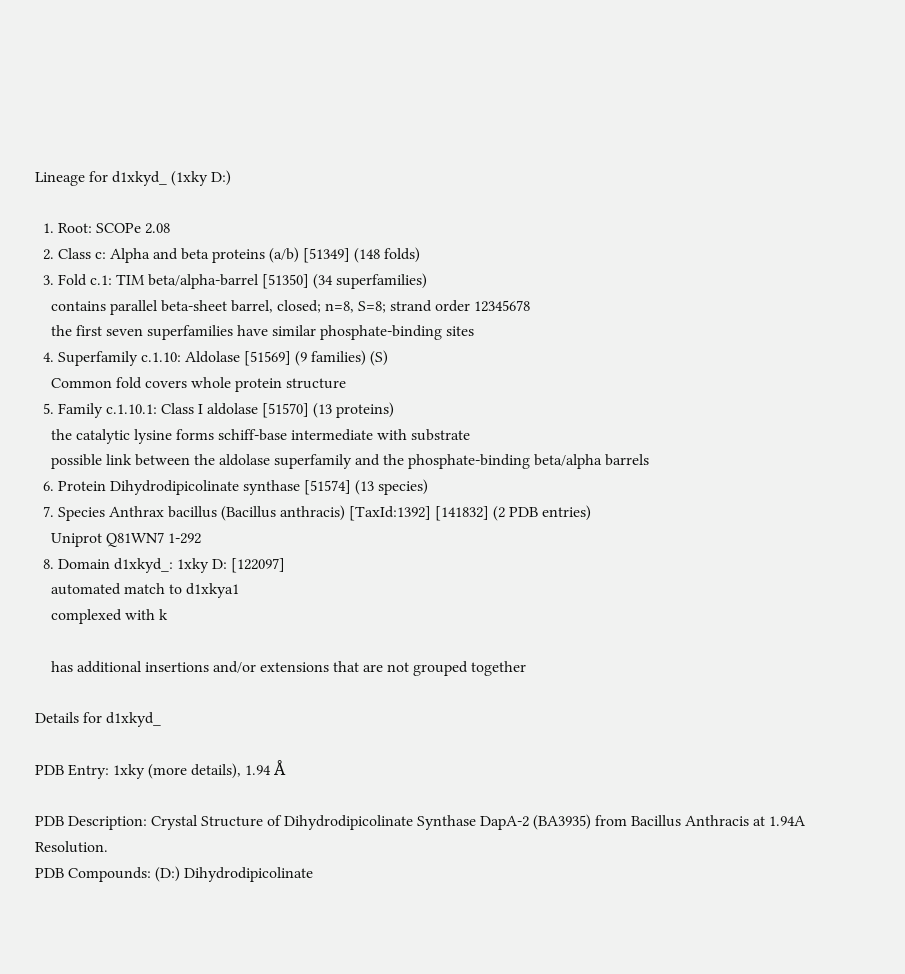Lineage for d1xkyd_ (1xky D:)

  1. Root: SCOPe 2.08
  2. Class c: Alpha and beta proteins (a/b) [51349] (148 folds)
  3. Fold c.1: TIM beta/alpha-barrel [51350] (34 superfamilies)
    contains parallel beta-sheet barrel, closed; n=8, S=8; strand order 12345678
    the first seven superfamilies have similar phosphate-binding sites
  4. Superfamily c.1.10: Aldolase [51569] (9 families) (S)
    Common fold covers whole protein structure
  5. Family c.1.10.1: Class I aldolase [51570] (13 proteins)
    the catalytic lysine forms schiff-base intermediate with substrate
    possible link between the aldolase superfamily and the phosphate-binding beta/alpha barrels
  6. Protein Dihydrodipicolinate synthase [51574] (13 species)
  7. Species Anthrax bacillus (Bacillus anthracis) [TaxId:1392] [141832] (2 PDB entries)
    Uniprot Q81WN7 1-292
  8. Domain d1xkyd_: 1xky D: [122097]
    automated match to d1xkya1
    complexed with k

    has additional insertions and/or extensions that are not grouped together

Details for d1xkyd_

PDB Entry: 1xky (more details), 1.94 Å

PDB Description: Crystal Structure of Dihydrodipicolinate Synthase DapA-2 (BA3935) from Bacillus Anthracis at 1.94A Resolution.
PDB Compounds: (D:) Dihydrodipicolinate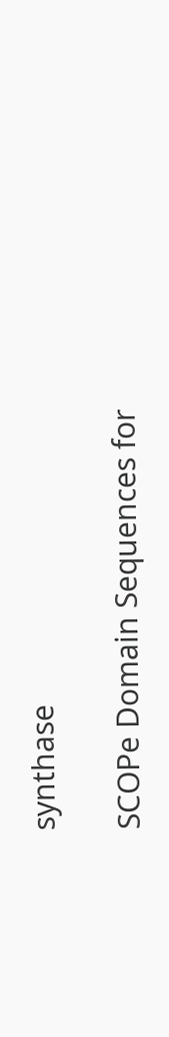synthase

SCOPe Domain Sequences for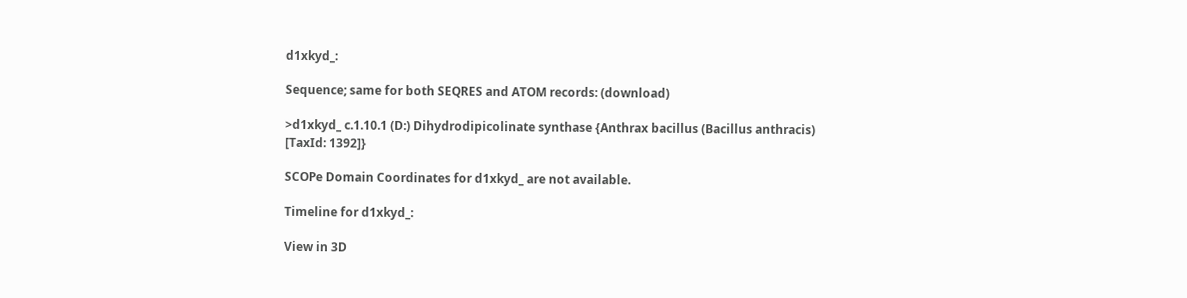d1xkyd_:

Sequence; same for both SEQRES and ATOM records: (download)

>d1xkyd_ c.1.10.1 (D:) Dihydrodipicolinate synthase {Anthrax bacillus (Bacillus anthracis) [TaxId: 1392]}

SCOPe Domain Coordinates for d1xkyd_ are not available.

Timeline for d1xkyd_:

View in 3D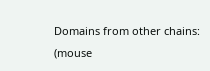Domains from other chains:
(mouse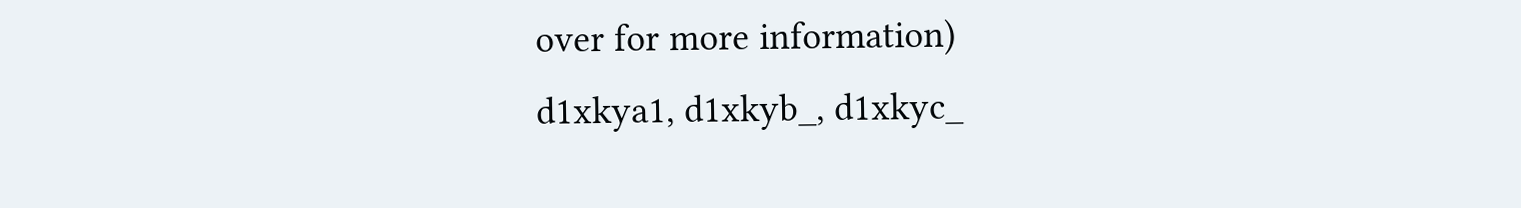over for more information)
d1xkya1, d1xkyb_, d1xkyc_